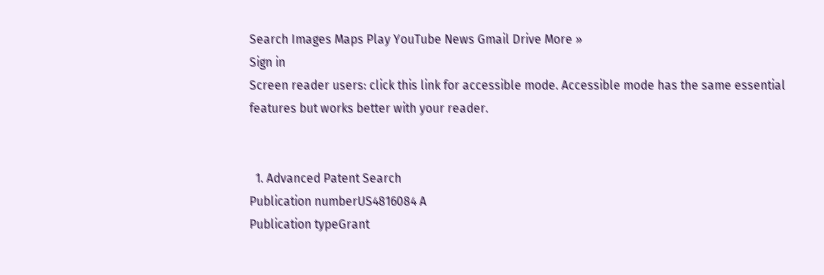Search Images Maps Play YouTube News Gmail Drive More »
Sign in
Screen reader users: click this link for accessible mode. Accessible mode has the same essential features but works better with your reader.


  1. Advanced Patent Search
Publication numberUS4816084 A
Publication typeGrant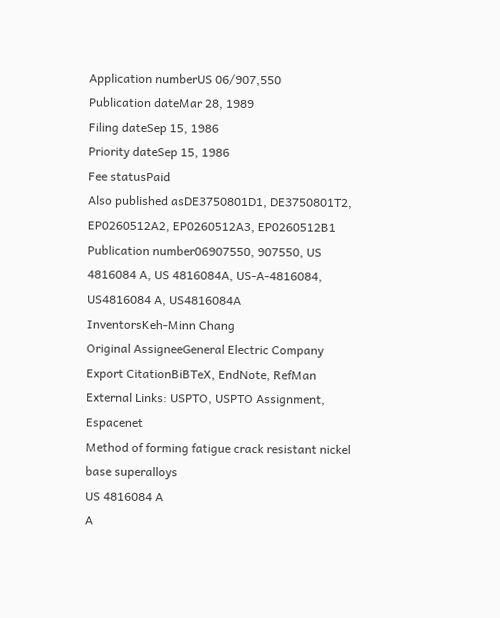Application numberUS 06/907,550
Publication dateMar 28, 1989
Filing dateSep 15, 1986
Priority dateSep 15, 1986
Fee statusPaid
Also published asDE3750801D1, DE3750801T2, EP0260512A2, EP0260512A3, EP0260512B1
Publication number06907550, 907550, US 4816084 A, US 4816084A, US-A-4816084, US4816084 A, US4816084A
InventorsKeh-Minn Chang
Original AssigneeGeneral Electric Company
Export CitationBiBTeX, EndNote, RefMan
External Links: USPTO, USPTO Assignment, Espacenet
Method of forming fatigue crack resistant nickel base superalloys
US 4816084 A
A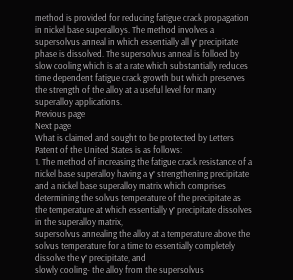method is provided for reducing fatigue crack propagation in nickel base superalloys. The method involves a supersolvus anneal in which essentially all γ' precipitate phase is dissolved. The supersolvus anneal is folloed by slow cooling which is at a rate which substantially reduces time dependent fatigue crack growth but which preserves the strength of the alloy at a useful level for many superalloy applications.
Previous page
Next page
What is claimed and sought to be protected by Letters Patent of the United States is as follows:
1. The method of increasing the fatigue crack resistance of a nickel base superalloy having a γ' strengthening precipitate and a nickel base superalloy matrix which comprises
determining the solvus temperature of the precipitate as the temperature at which essentially γ' precipitate dissolves in the superalloy matrix,
supersolvus annealing the alloy at a temperature above the solvus temperature for a time to essentially completely dissolve the γ' precipitate, and
slowly cooling- the alloy from the supersolvus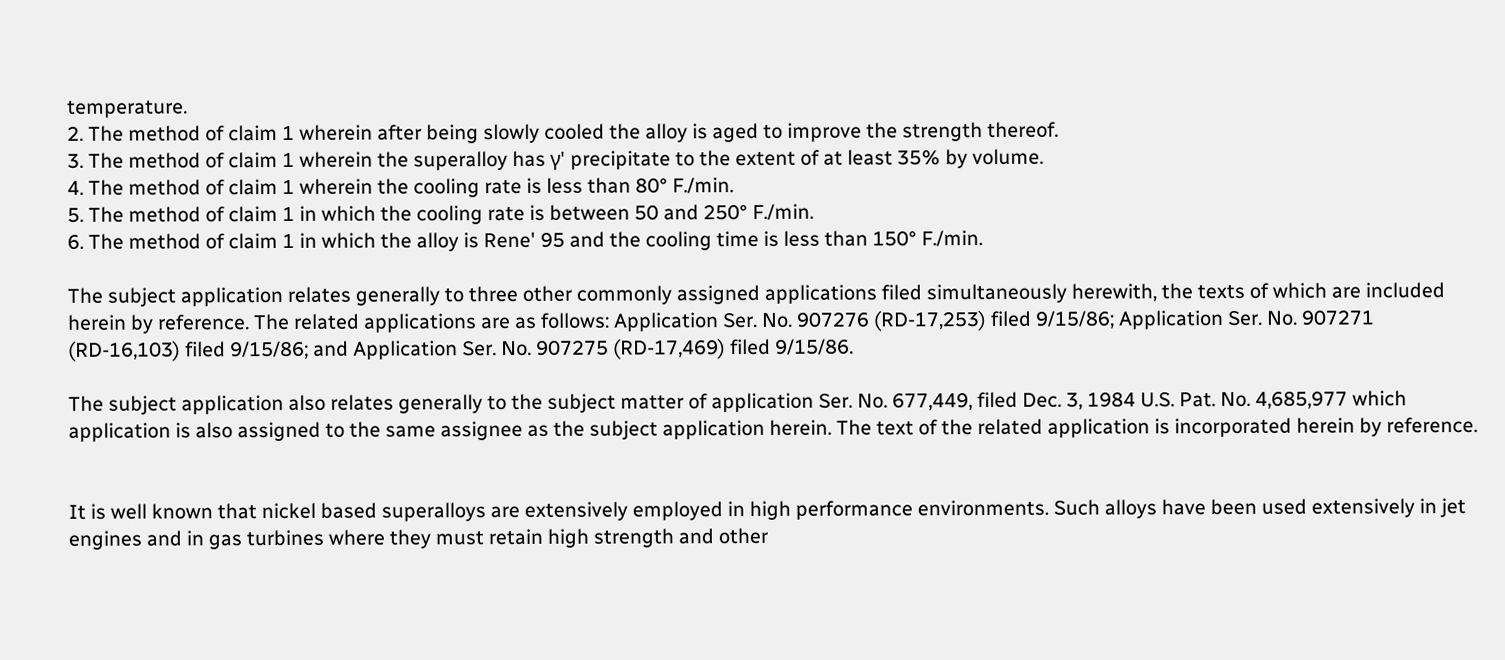temperature.
2. The method of claim 1 wherein after being slowly cooled the alloy is aged to improve the strength thereof.
3. The method of claim 1 wherein the superalloy has γ' precipitate to the extent of at least 35% by volume.
4. The method of claim 1 wherein the cooling rate is less than 80° F./min.
5. The method of claim 1 in which the cooling rate is between 50 and 250° F./min.
6. The method of claim 1 in which the alloy is Rene' 95 and the cooling time is less than 150° F./min.

The subject application relates generally to three other commonly assigned applications filed simultaneously herewith, the texts of which are included herein by reference. The related applications are as follows: Application Ser. No. 907276 (RD-17,253) filed 9/15/86; Application Ser. No. 907271 (RD-16,103) filed 9/15/86; and Application Ser. No. 907275 (RD-17,469) filed 9/15/86.

The subject application also relates generally to the subject matter of application Ser. No. 677,449, filed Dec. 3, 1984 U.S. Pat. No. 4,685,977 which application is also assigned to the same assignee as the subject application herein. The text of the related application is incorporated herein by reference.


It is well known that nickel based superalloys are extensively employed in high performance environments. Such alloys have been used extensively in jet engines and in gas turbines where they must retain high strength and other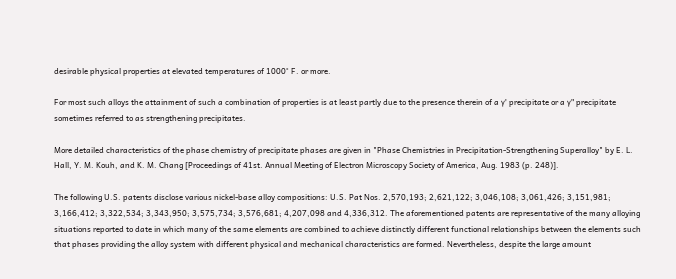desirable physical properties at elevated temperatures of 1000° F. or more.

For most such alloys the attainment of such a combination of properties is at least partly due to the presence therein of a γ' precipitate or a γ" precipitate sometimes referred to as strengthening precipitates.

More detailed characteristics of the phase chemistry of precipitate phases are given in "Phase Chemistries in Precipitation-Strengthening Superalloy" by E. L. Hall, Y. M. Kouh, and K. M. Chang [Proceedings of 41st. Annual Meeting of Electron Microscopy Society of America, Aug. 1983 (p. 248)].

The following U.S. patents disclose various nickel-base alloy compositions: U.S. Pat Nos. 2,570,193; 2,621,122; 3,046,108; 3,061,426; 3,151,981; 3,166,412; 3,322,534; 3,343,950; 3,575,734; 3,576,681; 4,207,098 and 4,336,312. The aforementioned patents are representative of the many alloying situations reported to date in which many of the same elements are combined to achieve distinctly different functional relationships between the elements such that phases providing the alloy system with different physical and mechanical characteristics are formed. Nevertheless, despite the large amount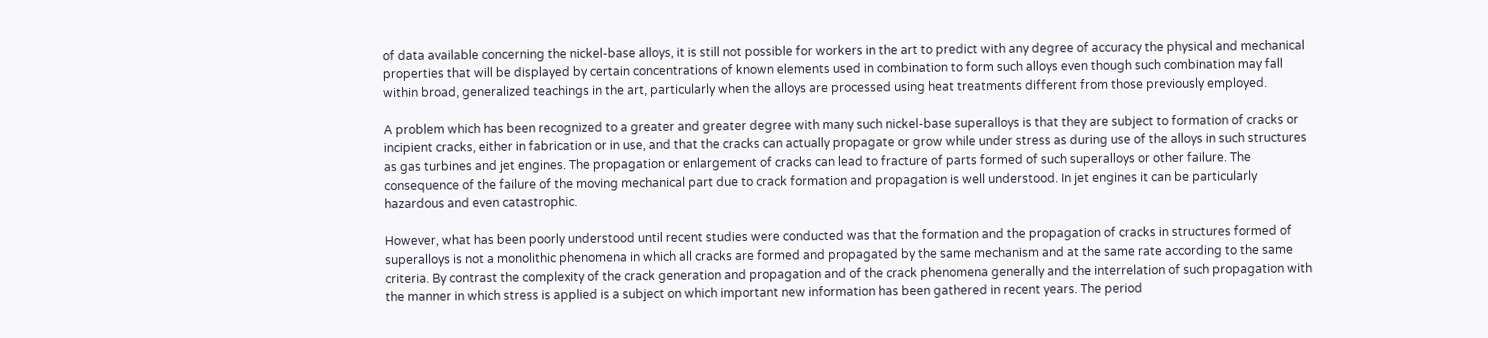of data available concerning the nickel-base alloys, it is still not possible for workers in the art to predict with any degree of accuracy the physical and mechanical properties that will be displayed by certain concentrations of known elements used in combination to form such alloys even though such combination may fall within broad, generalized teachings in the art, particularly when the alloys are processed using heat treatments different from those previously employed.

A problem which has been recognized to a greater and greater degree with many such nickel-base superalloys is that they are subject to formation of cracks or incipient cracks, either in fabrication or in use, and that the cracks can actually propagate or grow while under stress as during use of the alloys in such structures as gas turbines and jet engines. The propagation or enlargement of cracks can lead to fracture of parts formed of such superalloys or other failure. The consequence of the failure of the moving mechanical part due to crack formation and propagation is well understood. In jet engines it can be particularly hazardous and even catastrophic.

However, what has been poorly understood until recent studies were conducted was that the formation and the propagation of cracks in structures formed of superalloys is not a monolithic phenomena in which all cracks are formed and propagated by the same mechanism and at the same rate according to the same criteria. By contrast the complexity of the crack generation and propagation and of the crack phenomena generally and the interrelation of such propagation with the manner in which stress is applied is a subject on which important new information has been gathered in recent years. The period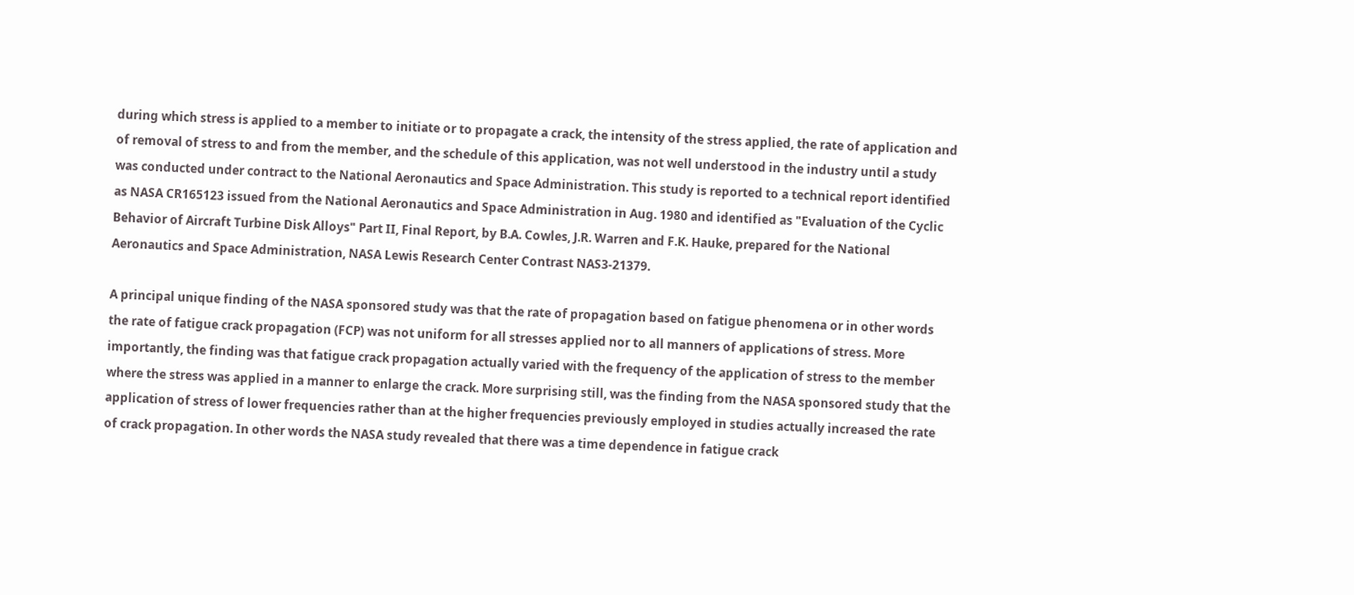during which stress is applied to a member to initiate or to propagate a crack, the intensity of the stress applied, the rate of application and of removal of stress to and from the member, and the schedule of this application, was not well understood in the industry until a study was conducted under contract to the National Aeronautics and Space Administration. This study is reported to a technical report identified as NASA CR165123 issued from the National Aeronautics and Space Administration in Aug. 1980 and identified as "Evaluation of the Cyclic Behavior of Aircraft Turbine Disk Alloys" Part II, Final Report, by B.A. Cowles, J.R. Warren and F.K. Hauke, prepared for the National Aeronautics and Space Administration, NASA Lewis Research Center Contrast NAS3-21379.

A principal unique finding of the NASA sponsored study was that the rate of propagation based on fatigue phenomena or in other words the rate of fatigue crack propagation (FCP) was not uniform for all stresses applied nor to all manners of applications of stress. More importantly, the finding was that fatigue crack propagation actually varied with the frequency of the application of stress to the member where the stress was applied in a manner to enlarge the crack. More surprising still, was the finding from the NASA sponsored study that the application of stress of lower frequencies rather than at the higher frequencies previously employed in studies actually increased the rate of crack propagation. In other words the NASA study revealed that there was a time dependence in fatigue crack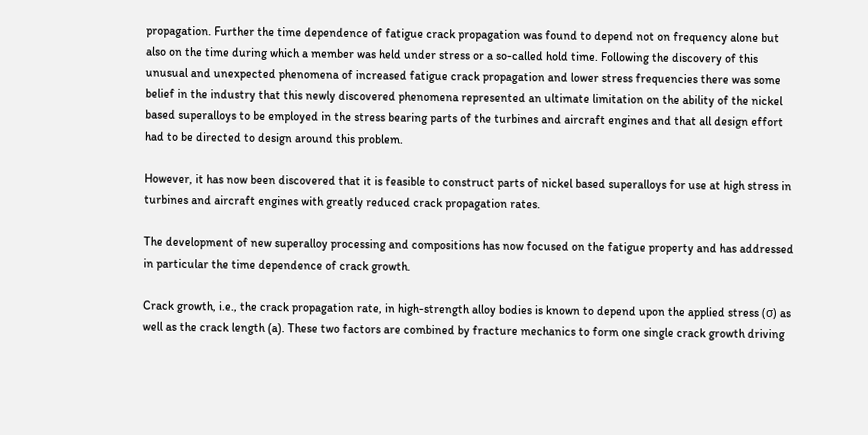propagation. Further the time dependence of fatigue crack propagation was found to depend not on frequency alone but also on the time during which a member was held under stress or a so-called hold time. Following the discovery of this unusual and unexpected phenomena of increased fatigue crack propagation and lower stress frequencies there was some belief in the industry that this newly discovered phenomena represented an ultimate limitation on the ability of the nickel based superalloys to be employed in the stress bearing parts of the turbines and aircraft engines and that all design effort had to be directed to design around this problem.

However, it has now been discovered that it is feasible to construct parts of nickel based superalloys for use at high stress in turbines and aircraft engines with greatly reduced crack propagation rates.

The development of new superalloy processing and compositions has now focused on the fatigue property and has addressed in particular the time dependence of crack growth.

Crack growth, i.e., the crack propagation rate, in high-strength alloy bodies is known to depend upon the applied stress (σ) as well as the crack length (a). These two factors are combined by fracture mechanics to form one single crack growth driving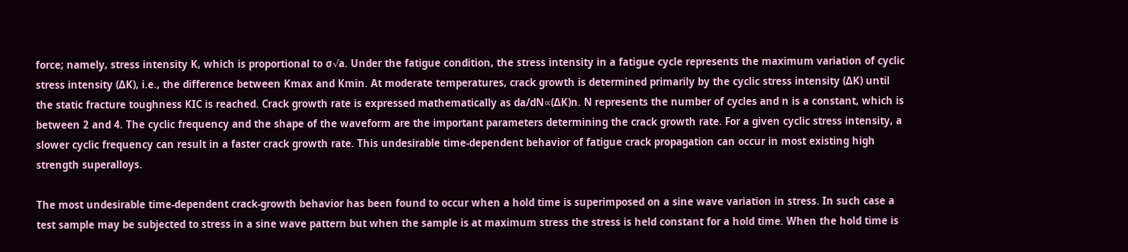force; namely, stress intensity K, which is proportional to σ√a. Under the fatigue condition, the stress intensity in a fatigue cycle represents the maximum variation of cyclic stress intensity (ΔK), i.e., the difference between Kmax and Kmin. At moderate temperatures, crack growth is determined primarily by the cyclic stress intensity (ΔK) until the static fracture toughness KIC is reached. Crack growth rate is expressed mathematically as da/dN∝(ΔK)n. N represents the number of cycles and n is a constant, which is between 2 and 4. The cyclic frequency and the shape of the waveform are the important parameters determining the crack growth rate. For a given cyclic stress intensity, a slower cyclic frequency can result in a faster crack growth rate. This undesirable time-dependent behavior of fatigue crack propagation can occur in most existing high strength superalloys.

The most undesirable time-dependent crack-growth behavior has been found to occur when a hold time is superimposed on a sine wave variation in stress. In such case a test sample may be subjected to stress in a sine wave pattern but when the sample is at maximum stress the stress is held constant for a hold time. When the hold time is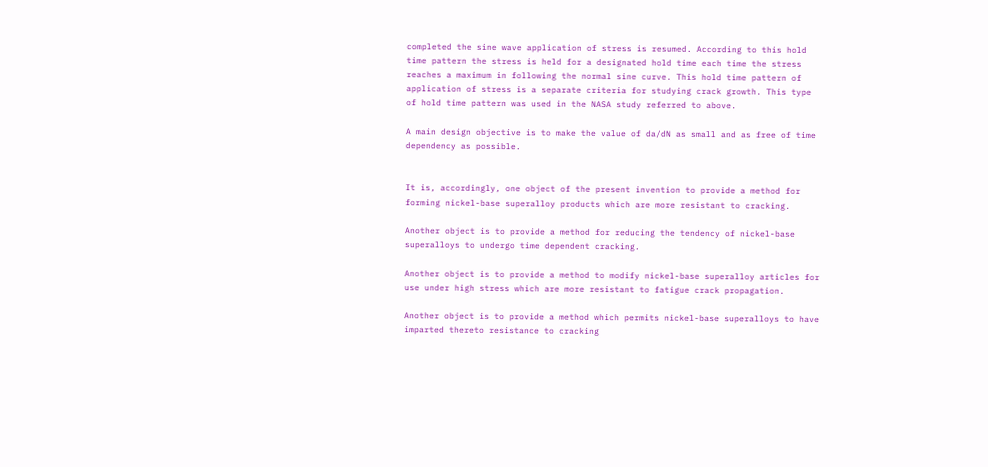completed the sine wave application of stress is resumed. According to this hold time pattern the stress is held for a designated hold time each time the stress reaches a maximum in following the normal sine curve. This hold time pattern of application of stress is a separate criteria for studying crack growth. This type of hold time pattern was used in the NASA study referred to above.

A main design objective is to make the value of da/dN as small and as free of time dependency as possible.


It is, accordingly, one object of the present invention to provide a method for forming nickel-base superalloy products which are more resistant to cracking.

Another object is to provide a method for reducing the tendency of nickel-base superalloys to undergo time dependent cracking.

Another object is to provide a method to modify nickel-base superalloy articles for use under high stress which are more resistant to fatigue crack propagation.

Another object is to provide a method which permits nickel-base superalloys to have imparted thereto resistance to cracking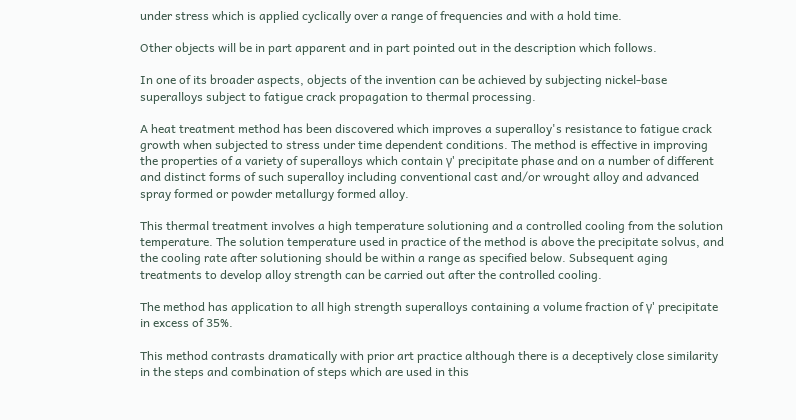under stress which is applied cyclically over a range of frequencies and with a hold time.

Other objects will be in part apparent and in part pointed out in the description which follows.

In one of its broader aspects, objects of the invention can be achieved by subjecting nickel-base superalloys subject to fatigue crack propagation to thermal processing.

A heat treatment method has been discovered which improves a superalloy's resistance to fatigue crack growth when subjected to stress under time dependent conditions. The method is effective in improving the properties of a variety of superalloys which contain γ' precipitate phase and on a number of different and distinct forms of such superalloy including conventional cast and/or wrought alloy and advanced spray formed or powder metallurgy formed alloy.

This thermal treatment involves a high temperature solutioning and a controlled cooling from the solution temperature. The solution temperature used in practice of the method is above the precipitate solvus, and the cooling rate after solutioning should be within a range as specified below. Subsequent aging treatments to develop alloy strength can be carried out after the controlled cooling.

The method has application to all high strength superalloys containing a volume fraction of γ' precipitate in excess of 35%.

This method contrasts dramatically with prior art practice although there is a deceptively close similarity in the steps and combination of steps which are used in this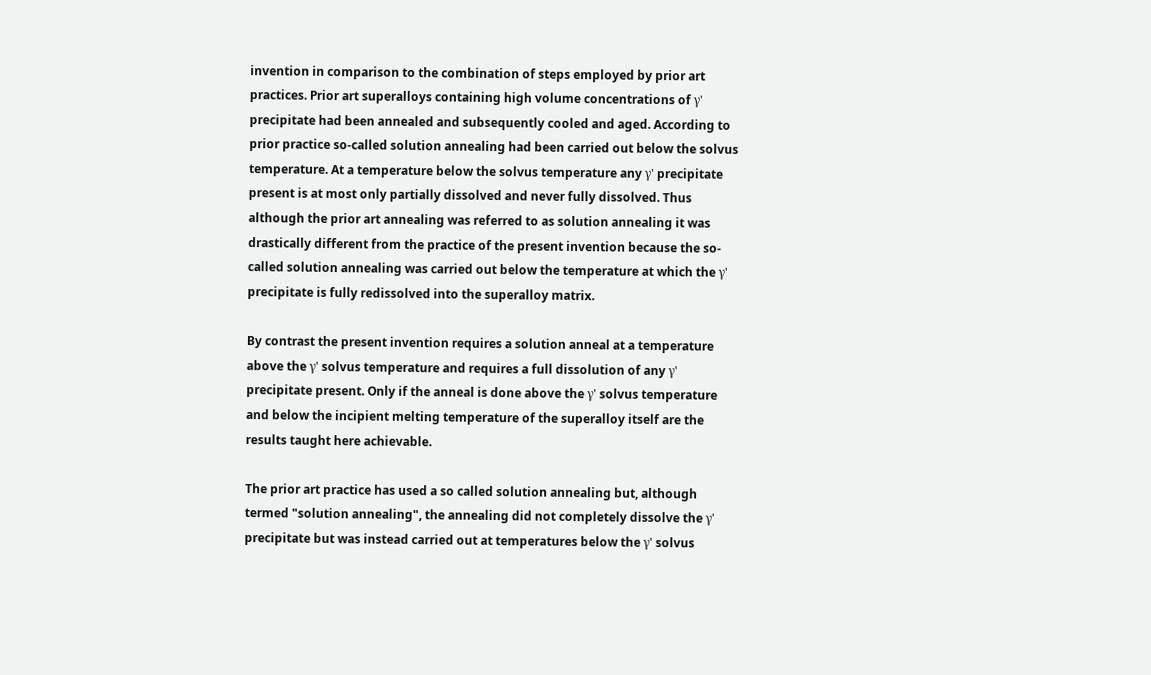invention in comparison to the combination of steps employed by prior art practices. Prior art superalloys containing high volume concentrations of γ' precipitate had been annealed and subsequently cooled and aged. According to prior practice so-called solution annealing had been carried out below the solvus temperature. At a temperature below the solvus temperature any γ' precipitate present is at most only partially dissolved and never fully dissolved. Thus although the prior art annealing was referred to as solution annealing it was drastically different from the practice of the present invention because the so-called solution annealing was carried out below the temperature at which the γ' precipitate is fully redissolved into the superalloy matrix.

By contrast the present invention requires a solution anneal at a temperature above the γ' solvus temperature and requires a full dissolution of any γ' precipitate present. Only if the anneal is done above the γ' solvus temperature and below the incipient melting temperature of the superalloy itself are the results taught here achievable.

The prior art practice has used a so called solution annealing but, although termed "solution annealing", the annealing did not completely dissolve the γ' precipitate but was instead carried out at temperatures below the γ' solvus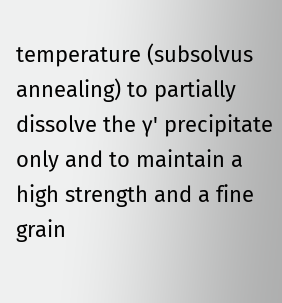temperature (subsolvus annealing) to partially dissolve the γ' precipitate only and to maintain a high strength and a fine grain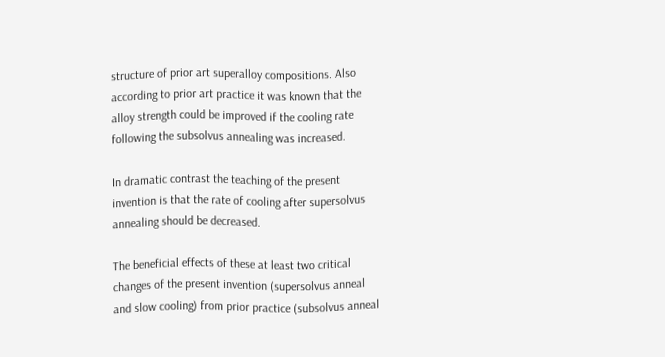structure of prior art superalloy compositions. Also according to prior art practice it was known that the alloy strength could be improved if the cooling rate following the subsolvus annealing was increased.

In dramatic contrast the teaching of the present invention is that the rate of cooling after supersolvus annealing should be decreased.

The beneficial effects of these at least two critical changes of the present invention (supersolvus anneal and slow cooling) from prior practice (subsolvus anneal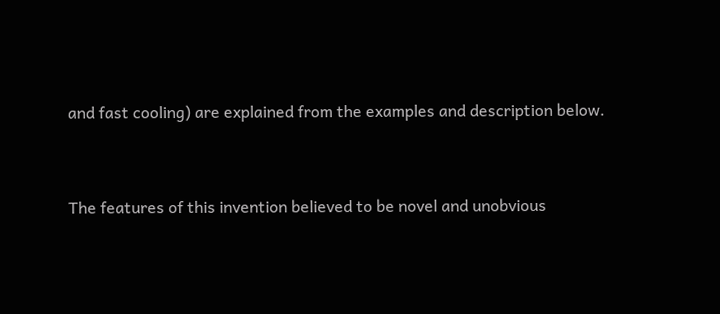and fast cooling) are explained from the examples and description below.


The features of this invention believed to be novel and unobvious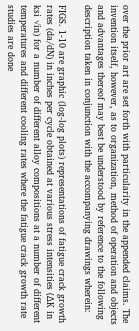over the prior art are set forth with particularity in the appended claims. The invention itself, however, as to organization, method of operation and objects and advantages thereof may best be understood by reference to the following description taken in conjunction with the accompanying drawings wherein:

FIGS. 1-10 are graphic (log-log plots) representations of fatigue crack growth rates (da/dN) in inches per cycle obtained at various stress intensities (ΔK in ksi √in) for a number of different alloy compositions at a number of different temperatures and different cooling rates where the fatigue crack growth rate studies are done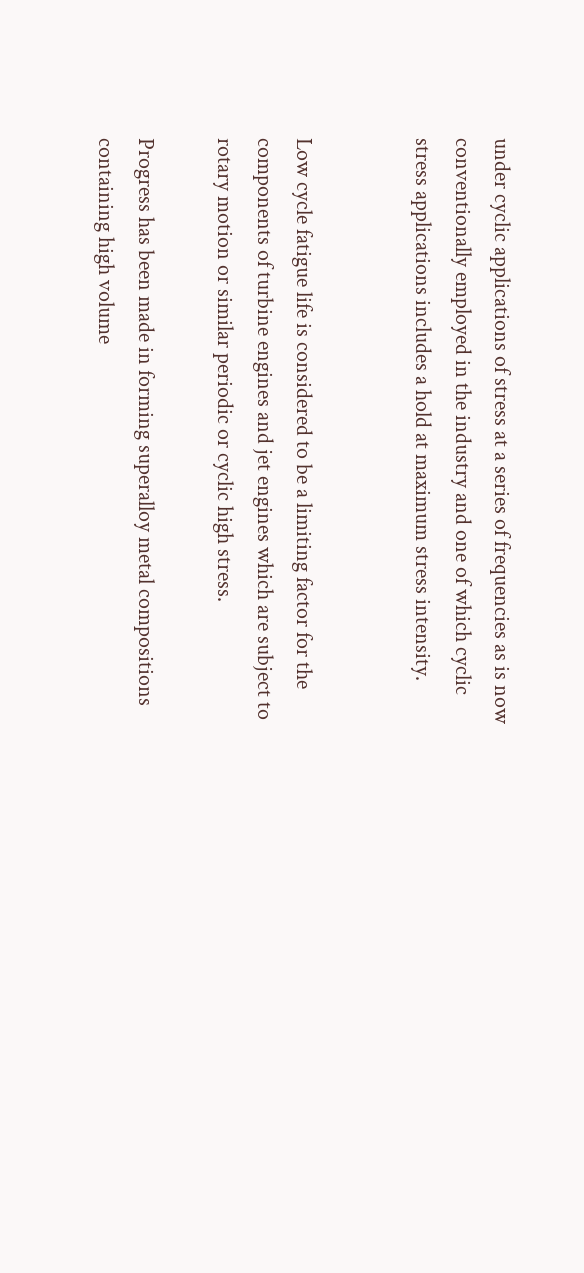under cyclic applications of stress at a series of frequencies as is now conventionally employed in the industry and one of which cyclic stress applications includes a hold at maximum stress intensity.


Low cycle fatigue life is considered to be a limiting factor for the components of turbine engines and jet engines which are subject to rotary motion or similar periodic or cyclic high stress.

Progress has been made in forming superalloy metal compositions containing high volume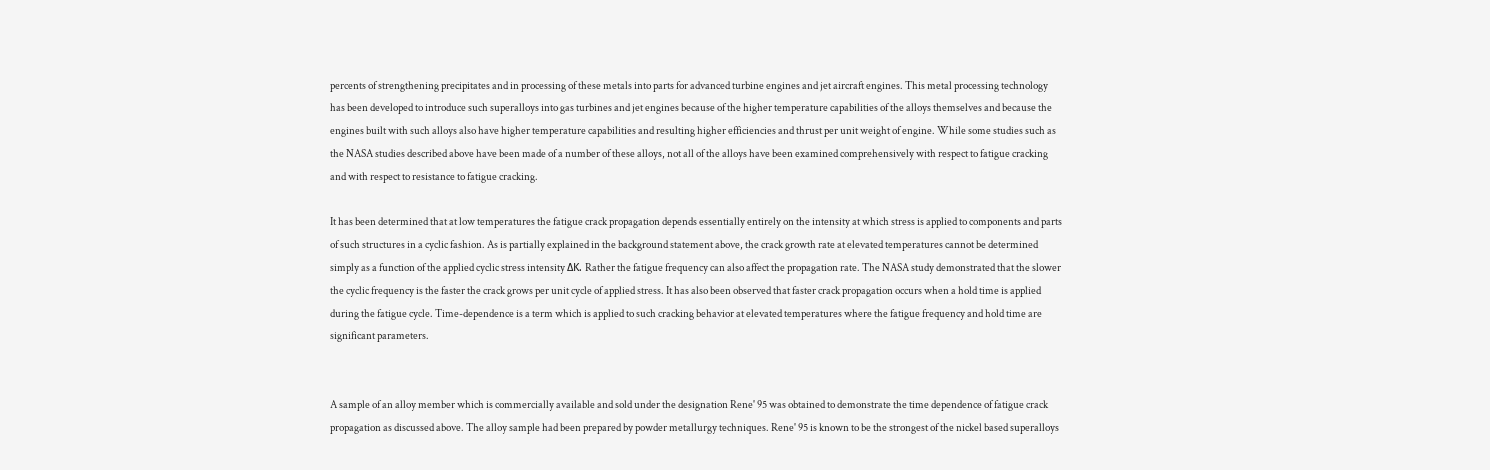percents of strengthening precipitates and in processing of these metals into parts for advanced turbine engines and jet aircraft engines. This metal processing technology has been developed to introduce such superalloys into gas turbines and jet engines because of the higher temperature capabilities of the alloys themselves and because the engines built with such alloys also have higher temperature capabilities and resulting higher efficiencies and thrust per unit weight of engine. While some studies such as the NASA studies described above have been made of a number of these alloys, not all of the alloys have been examined comprehensively with respect to fatigue cracking and with respect to resistance to fatigue cracking.

It has been determined that at low temperatures the fatigue crack propagation depends essentially entirely on the intensity at which stress is applied to components and parts of such structures in a cyclic fashion. As is partially explained in the background statement above, the crack growth rate at elevated temperatures cannot be determined simply as a function of the applied cyclic stress intensity ΔK. Rather the fatigue frequency can also affect the propagation rate. The NASA study demonstrated that the slower the cyclic frequency is the faster the crack grows per unit cycle of applied stress. It has also been observed that faster crack propagation occurs when a hold time is applied during the fatigue cycle. Time-dependence is a term which is applied to such cracking behavior at elevated temperatures where the fatigue frequency and hold time are significant parameters.


A sample of an alloy member which is commercially available and sold under the designation Rene' 95 was obtained to demonstrate the time dependence of fatigue crack propagation as discussed above. The alloy sample had been prepared by powder metallurgy techniques. Rene' 95 is known to be the strongest of the nickel based superalloys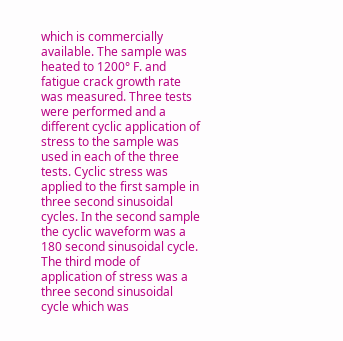which is commercially available. The sample was heated to 1200° F. and fatigue crack growth rate was measured. Three tests were performed and a different cyclic application of stress to the sample was used in each of the three tests. Cyclic stress was applied to the first sample in three second sinusoidal cycles. In the second sample the cyclic waveform was a 180 second sinusoidal cycle. The third mode of application of stress was a three second sinusoidal cycle which was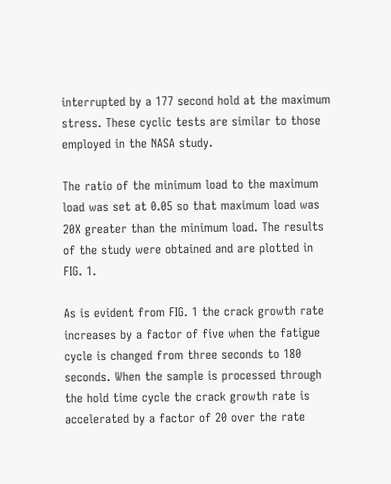interrupted by a 177 second hold at the maximum stress. These cyclic tests are similar to those employed in the NASA study.

The ratio of the minimum load to the maximum load was set at 0.05 so that maximum load was 20X greater than the minimum load. The results of the study were obtained and are plotted in FIG. 1.

As is evident from FIG. 1 the crack growth rate increases by a factor of five when the fatigue cycle is changed from three seconds to 180 seconds. When the sample is processed through the hold time cycle the crack growth rate is accelerated by a factor of 20 over the rate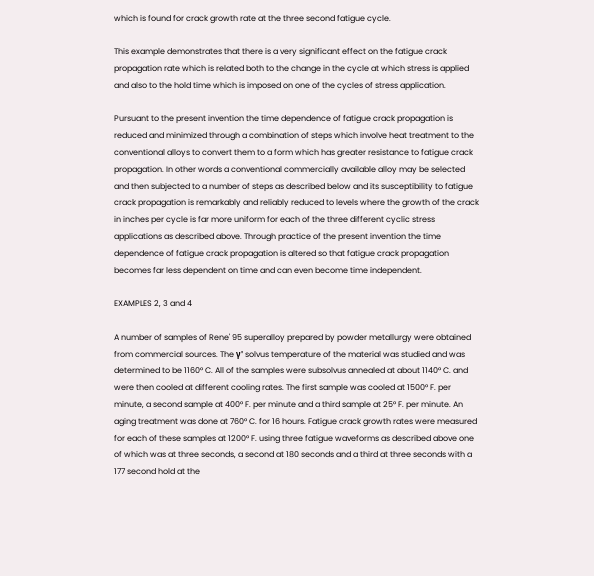which is found for crack growth rate at the three second fatigue cycle.

This example demonstrates that there is a very significant effect on the fatigue crack propagation rate which is related both to the change in the cycle at which stress is applied and also to the hold time which is imposed on one of the cycles of stress application.

Pursuant to the present invention the time dependence of fatigue crack propagation is reduced and minimized through a combination of steps which involve heat treatment to the conventional alloys to convert them to a form which has greater resistance to fatigue crack propagation. In other words a conventional commercially available alloy may be selected and then subjected to a number of steps as described below and its susceptibility to fatigue crack propagation is remarkably and reliably reduced to levels where the growth of the crack in inches per cycle is far more uniform for each of the three different cyclic stress applications as described above. Through practice of the present invention the time dependence of fatigue crack propagation is altered so that fatigue crack propagation becomes far less dependent on time and can even become time independent.

EXAMPLES 2, 3 and 4

A number of samples of Rene' 95 superalloy prepared by powder metallurgy were obtained from commercial sources. The γ' solvus temperature of the material was studied and was determined to be 1160° C. All of the samples were subsolvus annealed at about 1140° C. and were then cooled at different cooling rates. The first sample was cooled at 1500° F. per minute, a second sample at 400° F. per minute and a third sample at 25° F. per minute. An aging treatment was done at 760° C. for 16 hours. Fatigue crack growth rates were measured for each of these samples at 1200° F. using three fatigue waveforms as described above one of which was at three seconds, a second at 180 seconds and a third at three seconds with a 177 second hold at the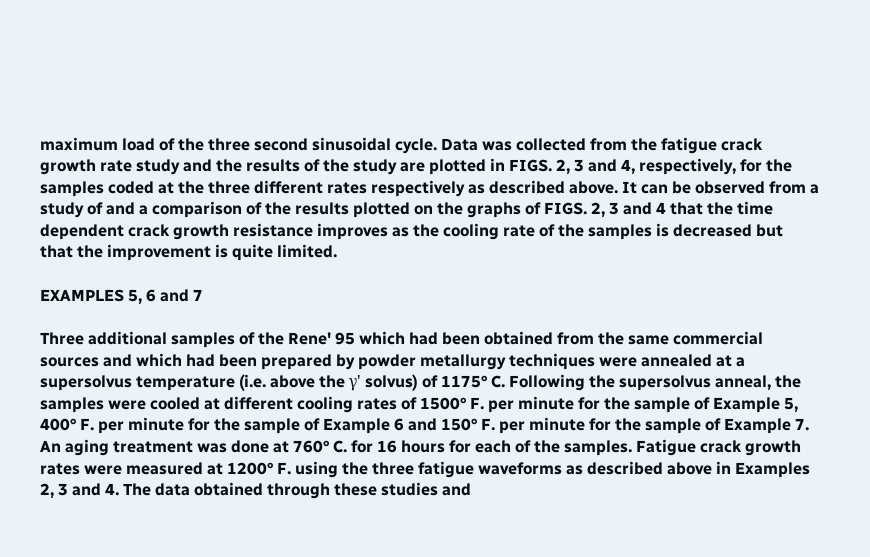maximum load of the three second sinusoidal cycle. Data was collected from the fatigue crack growth rate study and the results of the study are plotted in FIGS. 2, 3 and 4, respectively, for the samples coded at the three different rates respectively as described above. It can be observed from a study of and a comparison of the results plotted on the graphs of FIGS. 2, 3 and 4 that the time dependent crack growth resistance improves as the cooling rate of the samples is decreased but that the improvement is quite limited.

EXAMPLES 5, 6 and 7

Three additional samples of the Rene' 95 which had been obtained from the same commercial sources and which had been prepared by powder metallurgy techniques were annealed at a supersolvus temperature (i.e. above the γ' solvus) of 1175° C. Following the supersolvus anneal, the samples were cooled at different cooling rates of 1500° F. per minute for the sample of Example 5, 400° F. per minute for the sample of Example 6 and 150° F. per minute for the sample of Example 7. An aging treatment was done at 760° C. for 16 hours for each of the samples. Fatigue crack growth rates were measured at 1200° F. using the three fatigue waveforms as described above in Examples 2, 3 and 4. The data obtained through these studies and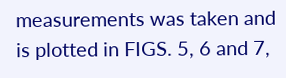measurements was taken and is plotted in FIGS. 5, 6 and 7,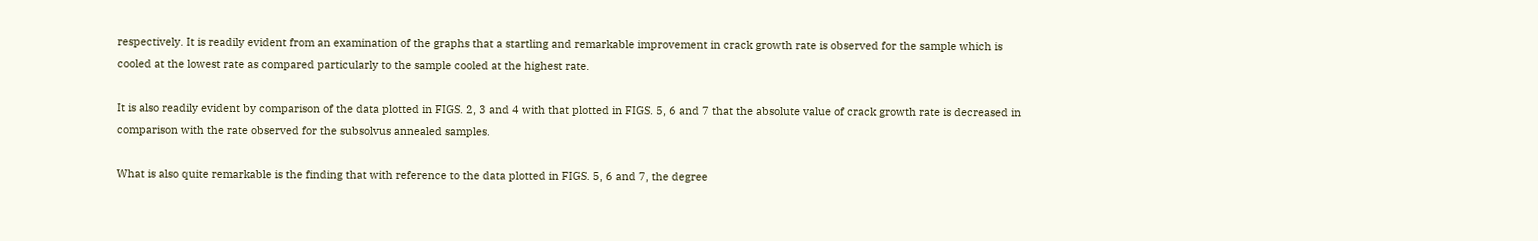respectively. It is readily evident from an examination of the graphs that a startling and remarkable improvement in crack growth rate is observed for the sample which is cooled at the lowest rate as compared particularly to the sample cooled at the highest rate.

It is also readily evident by comparison of the data plotted in FIGS. 2, 3 and 4 with that plotted in FIGS. 5, 6 and 7 that the absolute value of crack growth rate is decreased in comparison with the rate observed for the subsolvus annealed samples.

What is also quite remarkable is the finding that with reference to the data plotted in FIGS. 5, 6 and 7, the degree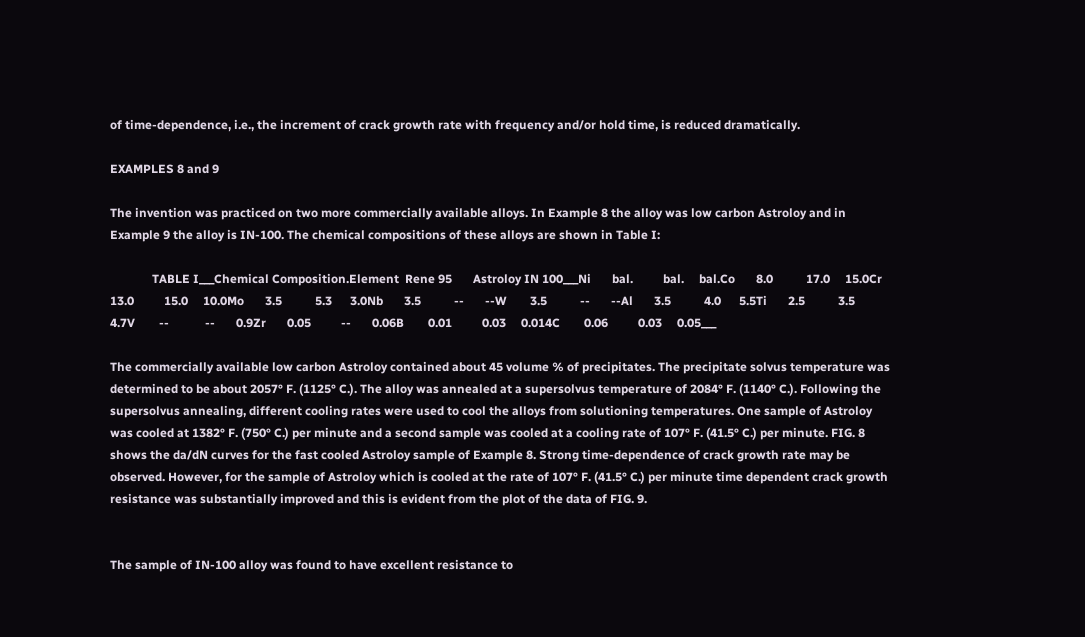of time-dependence, i.e., the increment of crack growth rate with frequency and/or hold time, is reduced dramatically.

EXAMPLES 8 and 9

The invention was practiced on two more commercially available alloys. In Example 8 the alloy was low carbon Astroloy and in Example 9 the alloy is IN-100. The chemical compositions of these alloys are shown in Table I:

              TABLE I___Chemical Composition.Element  Rene 95       Astroloy IN 100___Ni       bal.          bal.     bal.Co       8.0           17.0     15.0Cr       13.0          15.0     10.0Mo       3.5           5.3      3.0Nb       3.5           --       --W        3.5           --       --Al       3.5           4.0      5.5Ti       2.5           3.5      4.7V        --            --       0.9Zr       0.05          --       0.06B        0.01          0.03     0.014C        0.06          0.03     0.05___

The commercially available low carbon Astroloy contained about 45 volume % of precipitates. The precipitate solvus temperature was determined to be about 2057° F. (1125° C.). The alloy was annealed at a supersolvus temperature of 2084° F. (1140° C.). Following the supersolvus annealing, different cooling rates were used to cool the alloys from solutioning temperatures. One sample of Astroloy was cooled at 1382° F. (750° C.) per minute and a second sample was cooled at a cooling rate of 107° F. (41.5° C.) per minute. FIG. 8 shows the da/dN curves for the fast cooled Astroloy sample of Example 8. Strong time-dependence of crack growth rate may be observed. However, for the sample of Astroloy which is cooled at the rate of 107° F. (41.5° C.) per minute time dependent crack growth resistance was substantially improved and this is evident from the plot of the data of FIG. 9.


The sample of IN-100 alloy was found to have excellent resistance to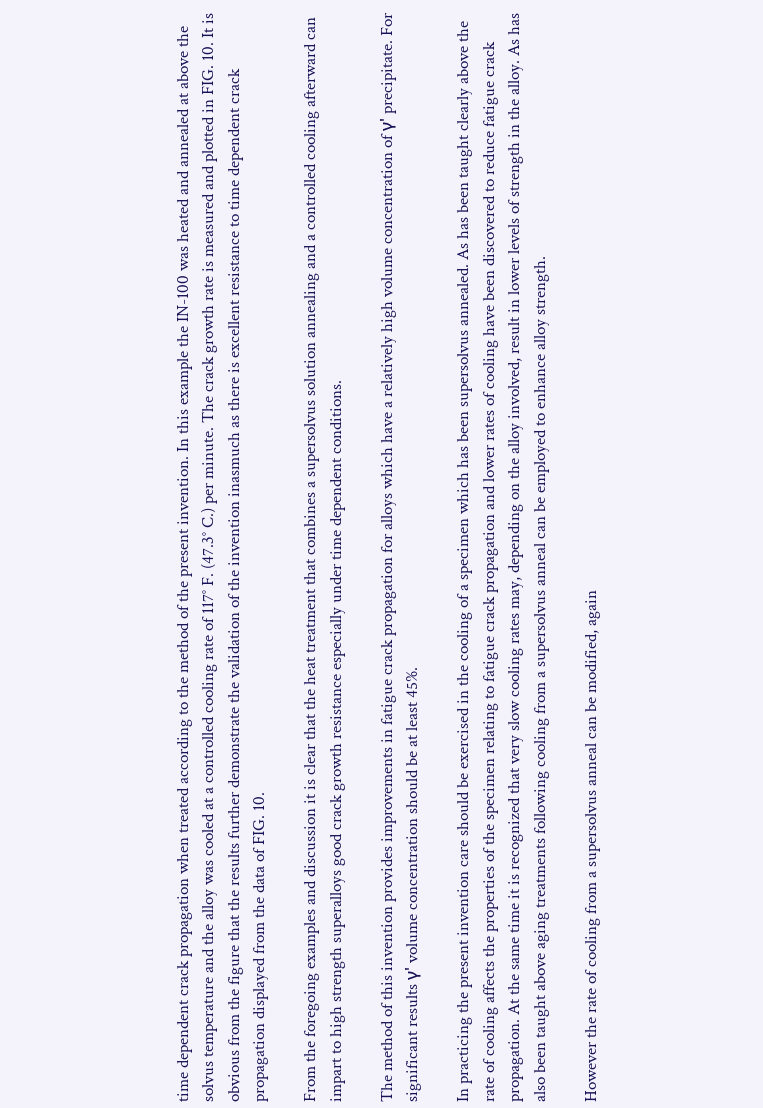time dependent crack propagation when treated according to the method of the present invention. In this example the IN-100 was heated and annealed at above the solvus temperature and the alloy was cooled at a controlled cooling rate of 117° F. (47.3° C.) per minute. The crack growth rate is measured and plotted in FIG. 10. It is obvious from the figure that the results further demonstrate the validation of the invention inasmuch as there is excellent resistance to time dependent crack propagation displayed from the data of FIG. 10.

From the foregoing examples and discussion it is clear that the heat treatment that combines a supersolvus solution annealing and a controlled cooling afterward can impart to high strength superalloys good crack growth resistance especially under time dependent conditions.

The method of this invention provides improvements in fatigue crack propagation for alloys which have a relatively high volume concentration of γ' precipitate. For significant results γ' volume concentration should be at least 45%.

In practicing the present invention care should be exercised in the cooling of a specimen which has been supersolvus annealed. As has been taught clearly above the rate of cooling affects the properties of the specimen relating to fatigue crack propagation and lower rates of cooling have been discovered to reduce fatigue crack propagation. At the same time it is recognized that very slow cooling rates may, depending on the alloy involved, result in lower levels of strength in the alloy. As has also been taught above aging treatments following cooling from a supersolvus anneal can be employed to enhance alloy strength.

However the rate of cooling from a supersolvus anneal can be modified, again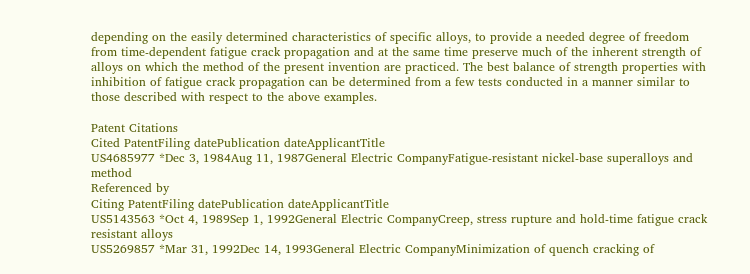depending on the easily determined characteristics of specific alloys, to provide a needed degree of freedom from time-dependent fatigue crack propagation and at the same time preserve much of the inherent strength of alloys on which the method of the present invention are practiced. The best balance of strength properties with inhibition of fatigue crack propagation can be determined from a few tests conducted in a manner similar to those described with respect to the above examples.

Patent Citations
Cited PatentFiling datePublication dateApplicantTitle
US4685977 *Dec 3, 1984Aug 11, 1987General Electric CompanyFatigue-resistant nickel-base superalloys and method
Referenced by
Citing PatentFiling datePublication dateApplicantTitle
US5143563 *Oct 4, 1989Sep 1, 1992General Electric CompanyCreep, stress rupture and hold-time fatigue crack resistant alloys
US5269857 *Mar 31, 1992Dec 14, 1993General Electric CompanyMinimization of quench cracking of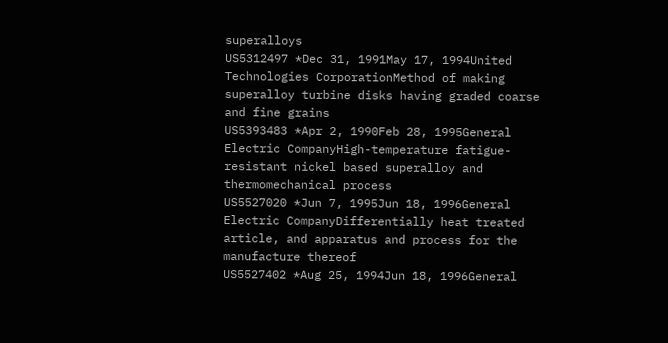superalloys
US5312497 *Dec 31, 1991May 17, 1994United Technologies CorporationMethod of making superalloy turbine disks having graded coarse and fine grains
US5393483 *Apr 2, 1990Feb 28, 1995General Electric CompanyHigh-temperature fatigue-resistant nickel based superalloy and thermomechanical process
US5527020 *Jun 7, 1995Jun 18, 1996General Electric CompanyDifferentially heat treated article, and apparatus and process for the manufacture thereof
US5527402 *Aug 25, 1994Jun 18, 1996General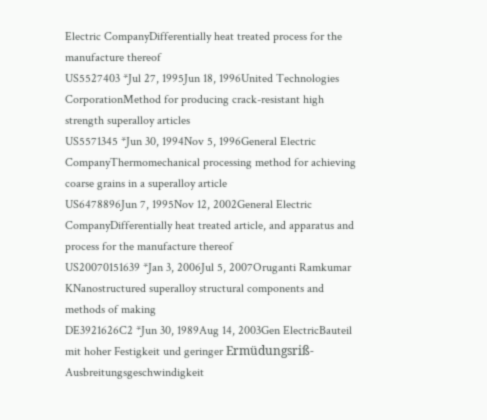Electric CompanyDifferentially heat treated process for the manufacture thereof
US5527403 *Jul 27, 1995Jun 18, 1996United Technologies CorporationMethod for producing crack-resistant high strength superalloy articles
US5571345 *Jun 30, 1994Nov 5, 1996General Electric CompanyThermomechanical processing method for achieving coarse grains in a superalloy article
US6478896Jun 7, 1995Nov 12, 2002General Electric CompanyDifferentially heat treated article, and apparatus and process for the manufacture thereof
US20070151639 *Jan 3, 2006Jul 5, 2007Oruganti Ramkumar KNanostructured superalloy structural components and methods of making
DE3921626C2 *Jun 30, 1989Aug 14, 2003Gen ElectricBauteil mit hoher Festigkeit und geringer Ermüdungsriß-Ausbreitungsgeschwindigkeit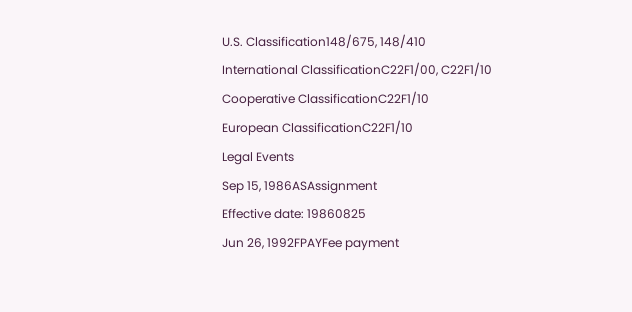U.S. Classification148/675, 148/410
International ClassificationC22F1/00, C22F1/10
Cooperative ClassificationC22F1/10
European ClassificationC22F1/10
Legal Events
Sep 15, 1986ASAssignment
Effective date: 19860825
Jun 26, 1992FPAYFee payment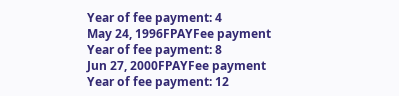Year of fee payment: 4
May 24, 1996FPAYFee payment
Year of fee payment: 8
Jun 27, 2000FPAYFee payment
Year of fee payment: 12